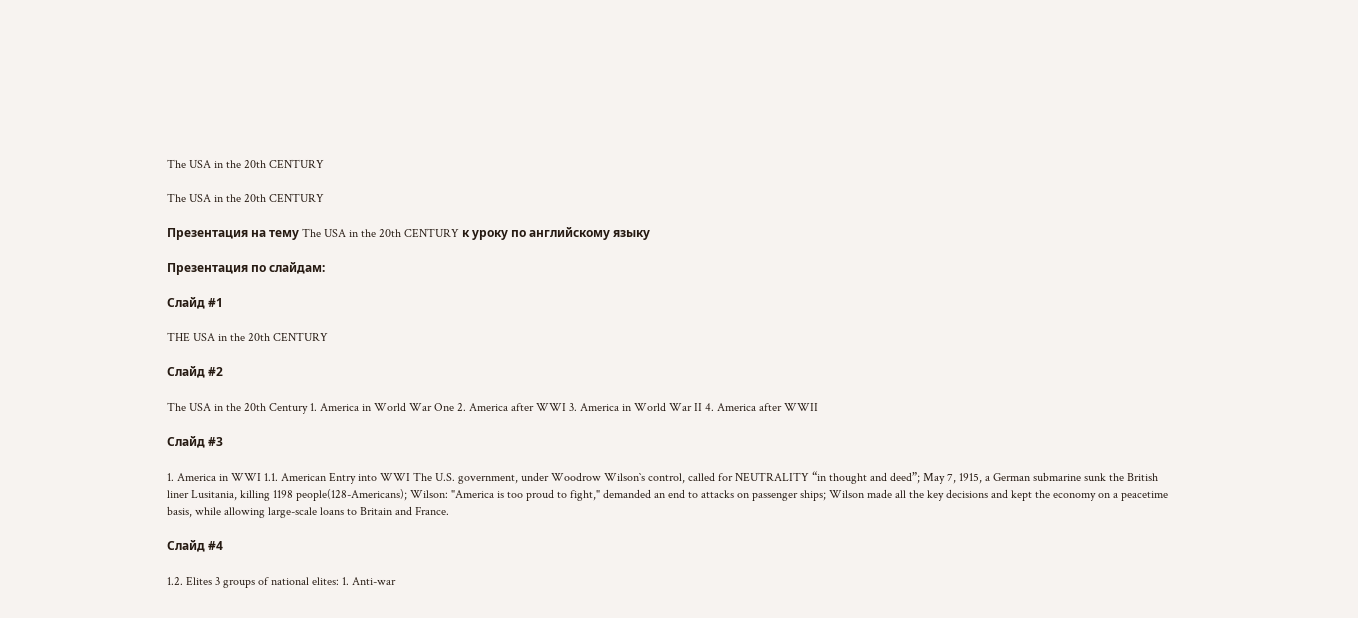The USA in the 20th CENTURY

The USA in the 20th CENTURY

Презентация на тему The USA in the 20th CENTURY к уроку по английскому языку

Презентация по слайдам:

Слайд #1

THE USA in the 20th CENTURY

Слайд #2

The USA in the 20th Century 1. America in World War One 2. America after WWI 3. America in World War II 4. America after WWII

Слайд #3

1. America in WWI 1.1. American Entry into WWI The U.S. government, under Woodrow Wilson`s control, called for NEUTRALITY “in thought and deed”; May 7, 1915, a German submarine sunk the British liner Lusitania, killing 1198 people(128-Americans); Wilson: "America is too proud to fight," demanded an end to attacks on passenger ships; Wilson made all the key decisions and kept the economy on a peacetime basis, while allowing large-scale loans to Britain and France.

Слайд #4

1.2. Elites 3 groups of national elites: 1. Anti-war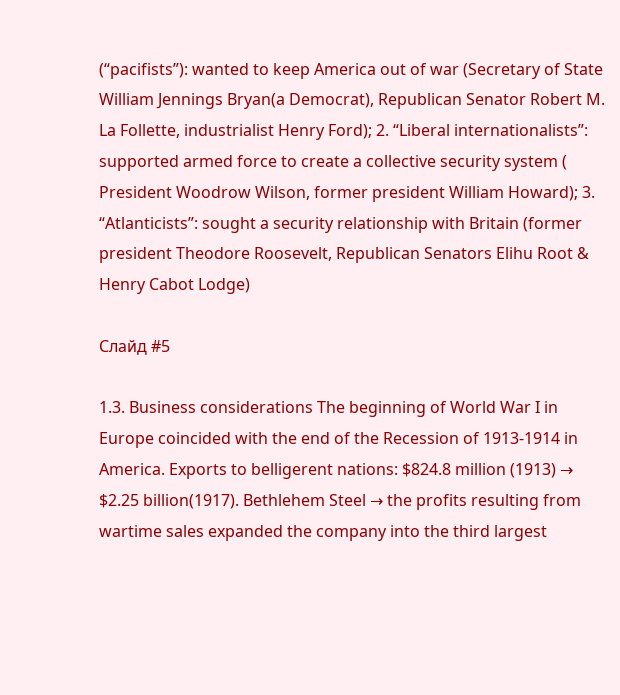(“pacifists”): wanted to keep America out of war (Secretary of State William Jennings Bryan(a Democrat), Republican Senator Robert M. La Follette, industrialist Henry Ford); 2. “Liberal internationalists”: supported armed force to create a collective security system ( President Woodrow Wilson, former president William Howard); 3. “Atlanticists”: sought a security relationship with Britain (former president Theodore Roosevelt, Republican Senators Elihu Root & Henry Cabot Lodge)

Слайд #5

1.3. Business considerations The beginning of World War I in Europe coincided with the end of the Recession of 1913-1914 in America. Exports to belligerent nations: $824.8 million (1913) → $2.25 billion(1917). Bethlehem Steel → the profits resulting from wartime sales expanded the company into the third largest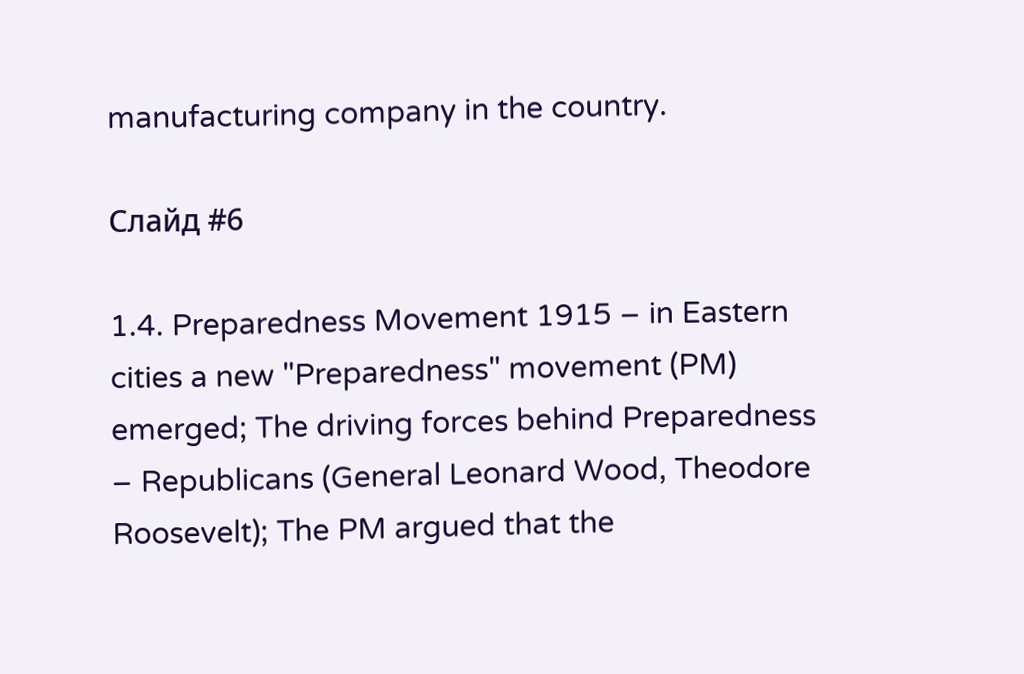manufacturing company in the country.

Слайд #6

1.4. Preparedness Movement 1915 – in Eastern cities a new "Preparedness" movement (PM) emerged; The driving forces behind Preparedness – Republicans (General Leonard Wood, Theodore Roosevelt); The PM argued that the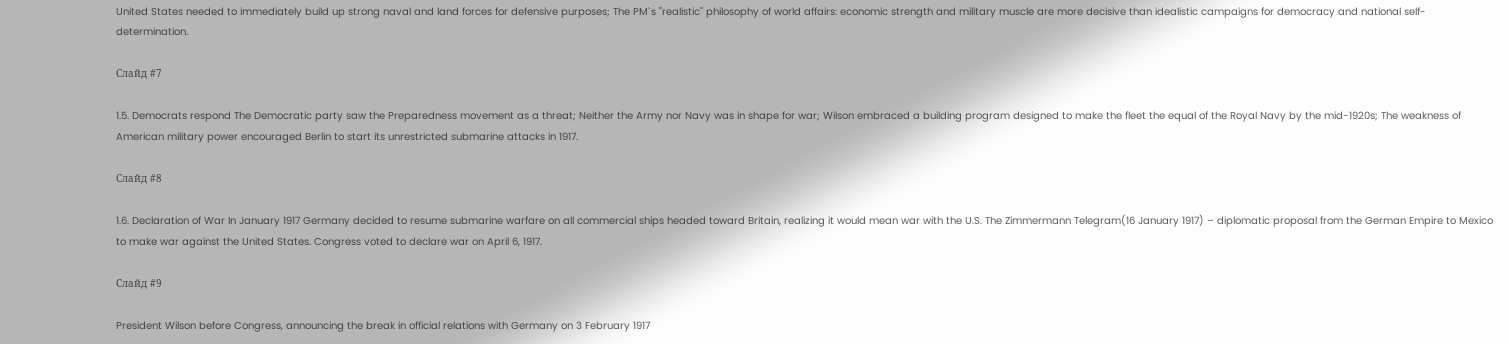United States needed to immediately build up strong naval and land forces for defensive purposes; The PM`s "realistic" philosophy of world affairs: economic strength and military muscle are more decisive than idealistic campaigns for democracy and national self-determination.

Слайд #7

1.5. Democrats respond The Democratic party saw the Preparedness movement as a threat; Neither the Army nor Navy was in shape for war; Wilson embraced a building program designed to make the fleet the equal of the Royal Navy by the mid-1920s; The weakness of American military power encouraged Berlin to start its unrestricted submarine attacks in 1917.

Слайд #8

1.6. Declaration of War In January 1917 Germany decided to resume submarine warfare on all commercial ships headed toward Britain, realizing it would mean war with the U.S. The Zimmermann Telegram(16 January 1917) – diplomatic proposal from the German Empire to Mexico to make war against the United States. Congress voted to declare war on April 6, 1917.

Слайд #9

President Wilson before Congress, announcing the break in official relations with Germany on 3 February 1917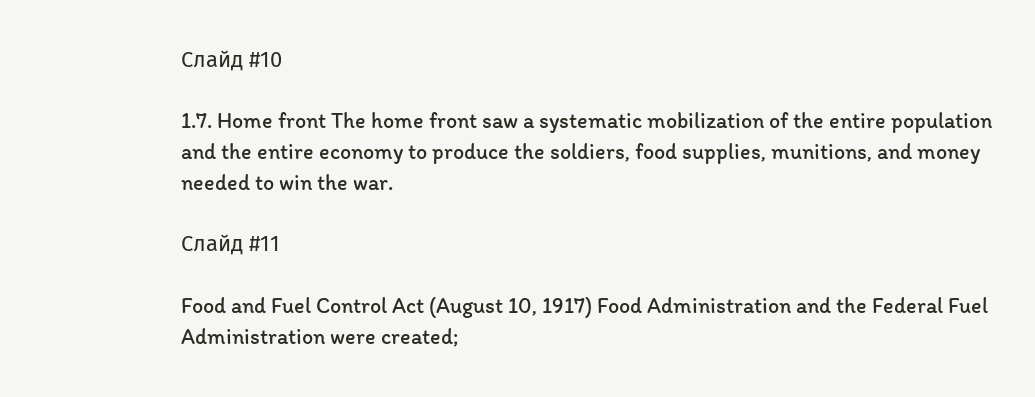Слайд #10

1.7. Home front The home front saw a systematic mobilization of the entire population and the entire economy to produce the soldiers, food supplies, munitions, and money needed to win the war.

Слайд #11

Food and Fuel Control Act (August 10, 1917) Food Administration and the Federal Fuel Administration were created;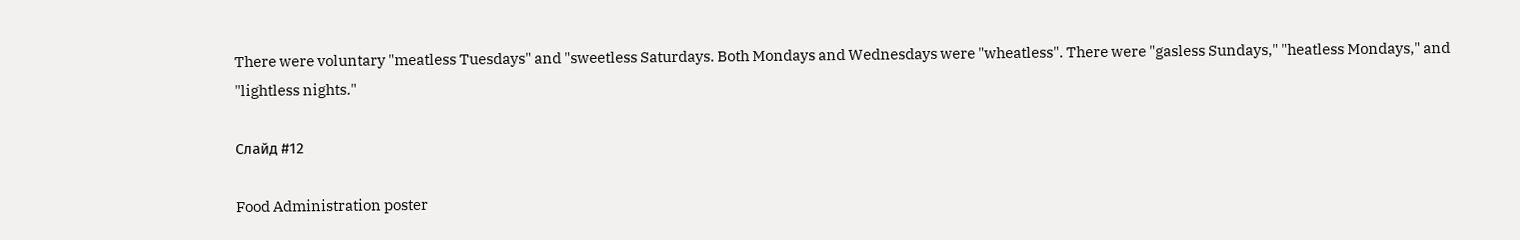There were voluntary "meatless Tuesdays" and "sweetless Saturdays. Both Mondays and Wednesdays were "wheatless". There were "gasless Sundays," "heatless Mondays," and "lightless nights."

Слайд #12

Food Administration poster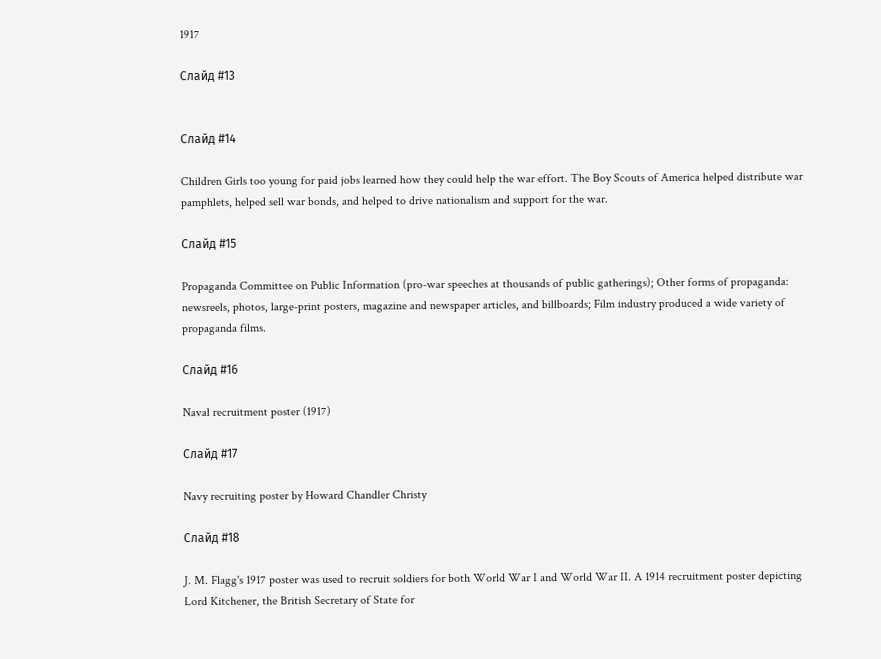1917

Слайд #13


Слайд #14

Children Girls too young for paid jobs learned how they could help the war effort. The Boy Scouts of America helped distribute war pamphlets, helped sell war bonds, and helped to drive nationalism and support for the war.

Слайд #15

Propaganda Committee on Public Information (pro-war speeches at thousands of public gatherings); Other forms of propaganda: newsreels, photos, large-print posters, magazine and newspaper articles, and billboards; Film industry produced a wide variety of propaganda films.

Слайд #16

Naval recruitment poster (1917)

Слайд #17

Navy recruiting poster by Howard Chandler Christy

Слайд #18

J. M. Flagg's 1917 poster was used to recruit soldiers for both World War I and World War II. A 1914 recruitment poster depicting Lord Kitchener, the British Secretary of State for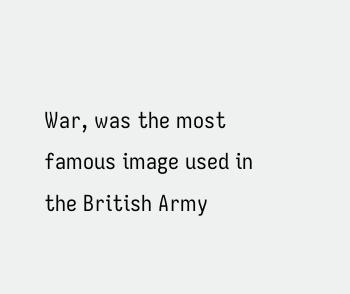War, was the most famous image used in the British Army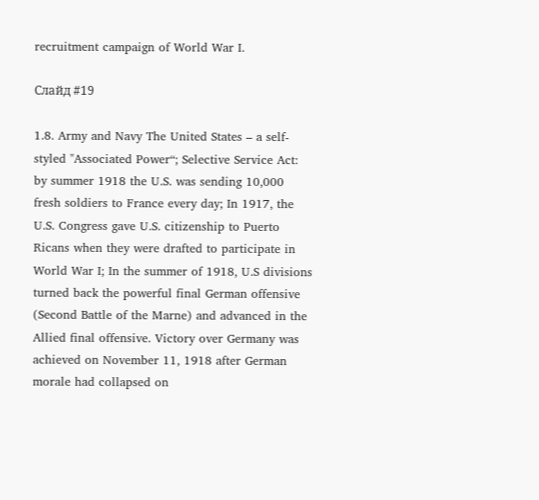recruitment campaign of World War I.

Слайд #19

1.8. Army and Navy The United States – a self-styled "Associated Power“; Selective Service Act: by summer 1918 the U.S. was sending 10,000 fresh soldiers to France every day; In 1917, the U.S. Congress gave U.S. citizenship to Puerto Ricans when they were drafted to participate in World War I; In the summer of 1918, U.S divisions turned back the powerful final German offensive (Second Battle of the Marne) and advanced in the Allied final offensive. Victory over Germany was achieved on November 11, 1918 after German morale had collapsed on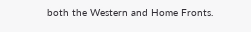both the Western and Home Fronts.